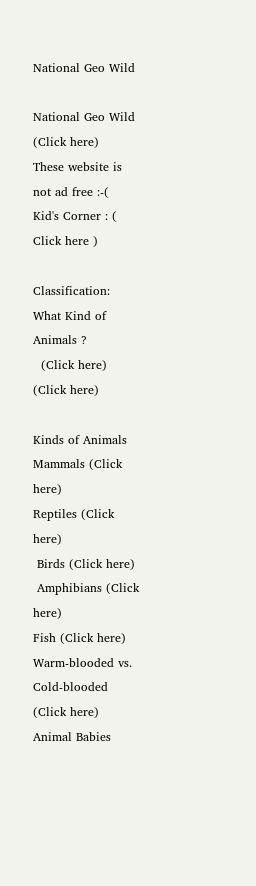National Geo Wild

National Geo Wild (Click here)
These website is not ad free :-(
Kid's Corner : ( Click here )

Classification: What Kind of Animals ?
  (Click here) (Click here)

Kinds of Animals
Mammals (Click here)
Reptiles (Click here)
 Birds (Click here)
 Amphibians (Click here)
Fish (Click here)
Warm-blooded vs. Cold-blooded (Click here)
Animal Babies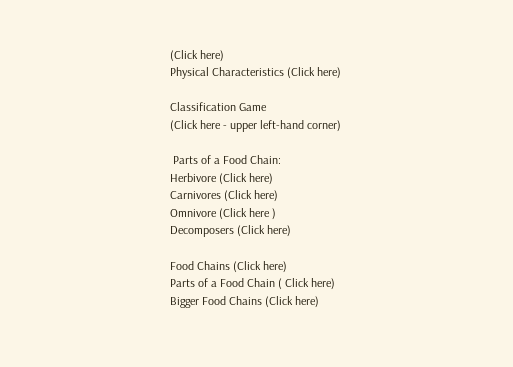(Click here)
Physical Characteristics (Click here)

Classification Game
(Click here - upper left-hand corner)

 Parts of a Food Chain:
Herbivore (Click here)
Carnivores (Click here)
Omnivore (Click here )
Decomposers (Click here)

Food Chains (Click here)
Parts of a Food Chain ( Click here)
Bigger Food Chains (Click here)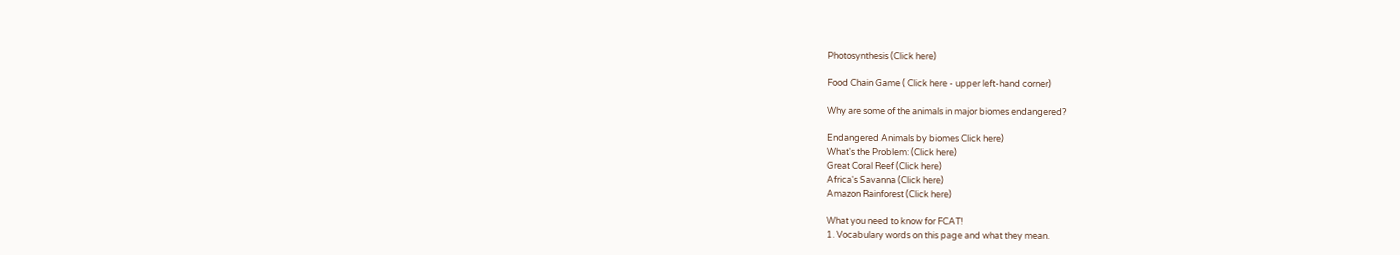Photosynthesis (Click here)

Food Chain Game ( Click here - upper left-hand corner)

Why are some of the animals in major biomes endangered?

Endangered Animals by biomes Click here)
What's the Problem: (Click here)
Great Coral Reef (Click here)
Africa's Savanna (Click here)
Amazon Rainforest (Click here)

What you need to know for FCAT!
1. Vocabulary words on this page and what they mean.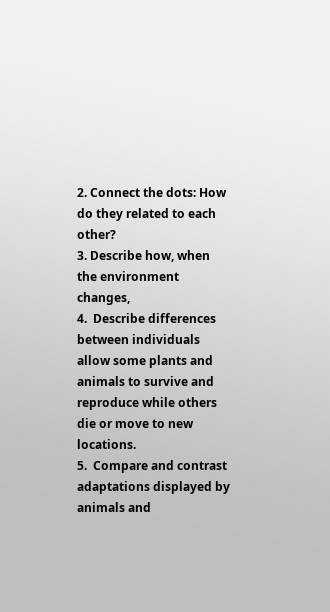2. Connect the dots: How do they related to each other?
3. Describe how, when the environment changes,
4.  Describe differences between individuals allow some plants and animals to survive and reproduce while others die or move to new locations.
5.  Compare and contrast adaptations displayed by animals and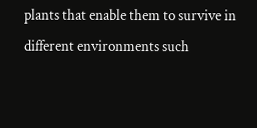plants that enable them to survive in different environments such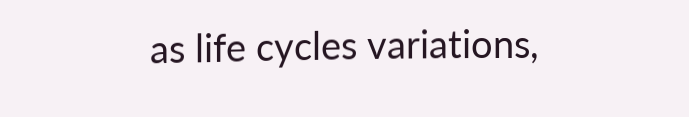as life cycles variations,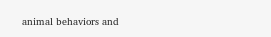animal behaviors and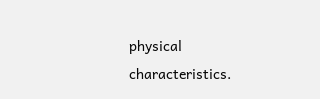physical characteristics.